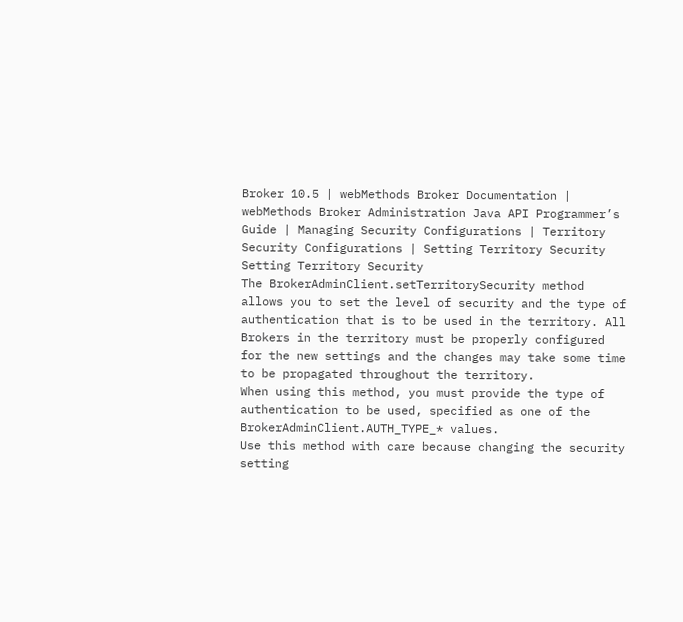Broker 10.5 | webMethods Broker Documentation | webMethods Broker Administration Java API Programmer’s Guide | Managing Security Configurations | Territory Security Configurations | Setting Territory Security
Setting Territory Security
The BrokerAdminClient.setTerritorySecurity method allows you to set the level of security and the type of authentication that is to be used in the territory. All Brokers in the territory must be properly configured for the new settings and the changes may take some time to be propagated throughout the territory.
When using this method, you must provide the type of authentication to be used, specified as one of the BrokerAdminClient.AUTH_TYPE_* values.
Use this method with care because changing the security setting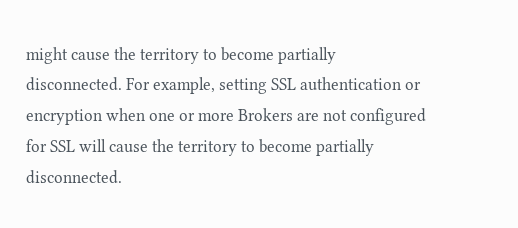might cause the territory to become partially disconnected. For example, setting SSL authentication or encryption when one or more Brokers are not configured for SSL will cause the territory to become partially disconnected.